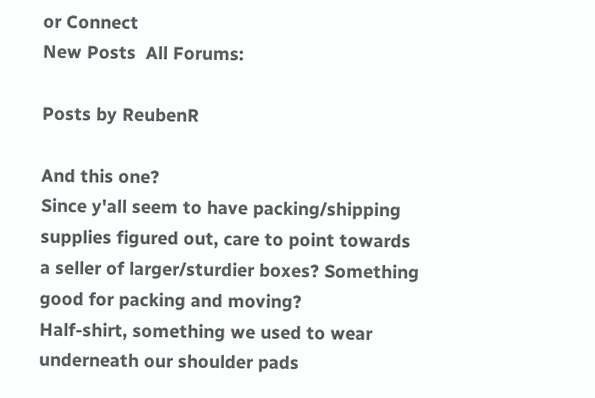or Connect
New Posts  All Forums:

Posts by ReubenR

And this one?
Since y'all seem to have packing/shipping supplies figured out, care to point towards a seller of larger/sturdier boxes? Something good for packing and moving?
Half-shirt, something we used to wear underneath our shoulder pads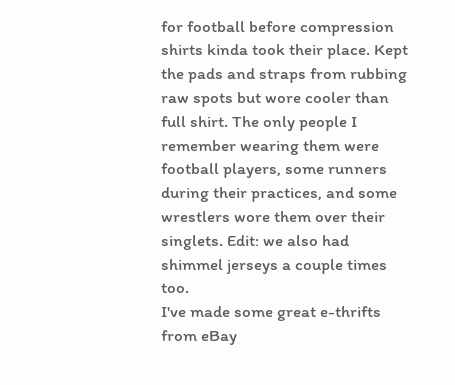for football before compression shirts kinda took their place. Kept the pads and straps from rubbing raw spots but wore cooler than full shirt. The only people I remember wearing them were football players, some runners during their practices, and some wrestlers wore them over their singlets. Edit: we also had shimmel jerseys a couple times too.
I've made some great e-thrifts from eBay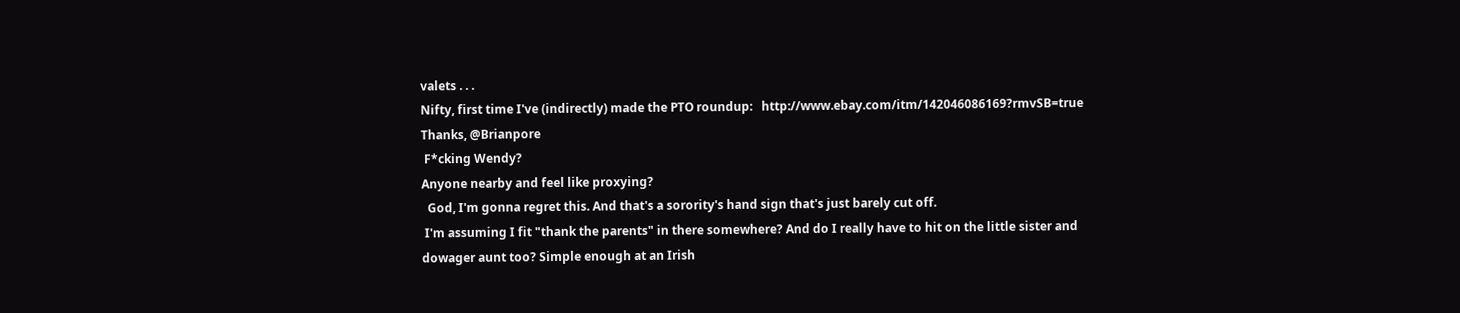valets . . .
Nifty, first time I've (indirectly) made the PTO roundup:   http://www.ebay.com/itm/142046086169?rmvSB=true   Thanks, @Brianpore
 F*cking Wendy?
Anyone nearby and feel like proxying?
  God, I'm gonna regret this. And that's a sorority's hand sign that's just barely cut off.
 I'm assuming I fit "thank the parents" in there somewhere? And do I really have to hit on the little sister and dowager aunt too? Simple enough at an Irish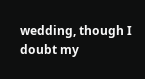wedding, though I doubt my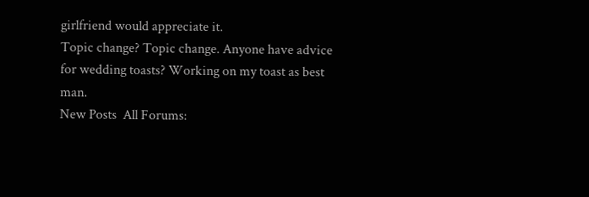girlfriend would appreciate it.
Topic change? Topic change. Anyone have advice for wedding toasts? Working on my toast as best man.
New Posts  All Forums: